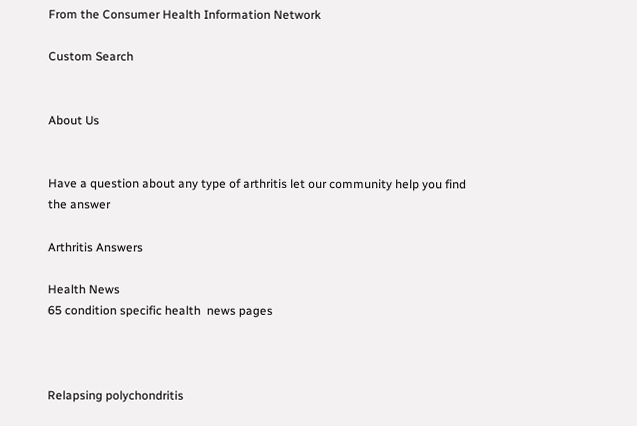From the Consumer Health Information Network

Custom Search


About Us


Have a question about any type of arthritis let our community help you find the answer

Arthritis Answers

Health News
65 condition specific health  news pages



Relapsing polychondritis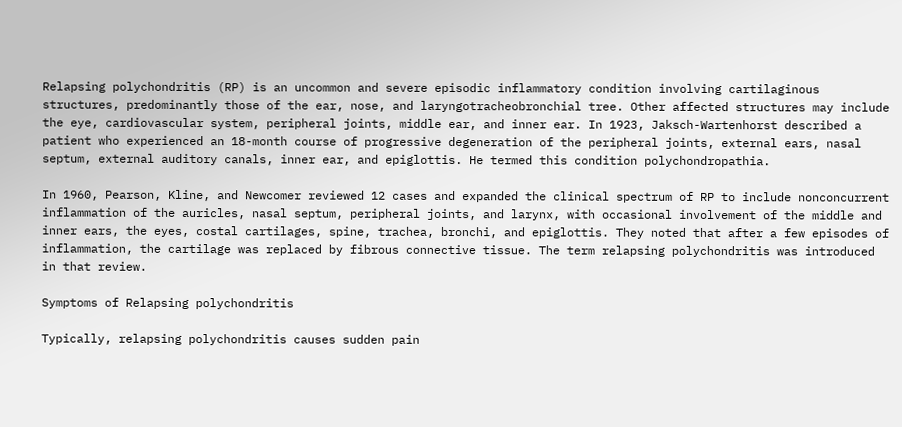Relapsing polychondritis (RP) is an uncommon and severe episodic inflammatory condition involving cartilaginous structures, predominantly those of the ear, nose, and laryngotracheobronchial tree. Other affected structures may include the eye, cardiovascular system, peripheral joints, middle ear, and inner ear. In 1923, Jaksch-Wartenhorst described a patient who experienced an 18-month course of progressive degeneration of the peripheral joints, external ears, nasal septum, external auditory canals, inner ear, and epiglottis. He termed this condition polychondropathia.

In 1960, Pearson, Kline, and Newcomer reviewed 12 cases and expanded the clinical spectrum of RP to include nonconcurrent inflammation of the auricles, nasal septum, peripheral joints, and larynx, with occasional involvement of the middle and inner ears, the eyes, costal cartilages, spine, trachea, bronchi, and epiglottis. They noted that after a few episodes of inflammation, the cartilage was replaced by fibrous connective tissue. The term relapsing polychondritis was introduced in that review.

Symptoms of Relapsing polychondritis

Typically, relapsing polychondritis causes sudden pain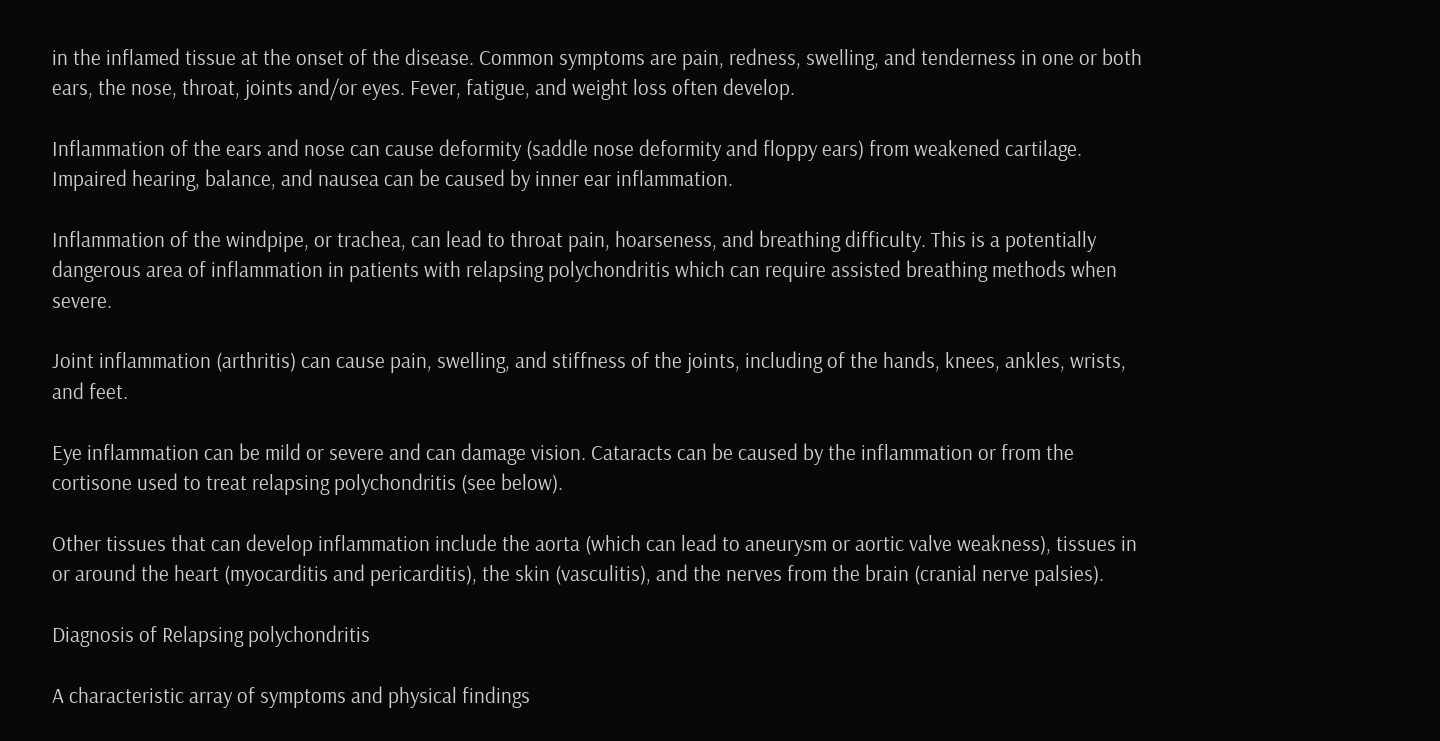in the inflamed tissue at the onset of the disease. Common symptoms are pain, redness, swelling, and tenderness in one or both ears, the nose, throat, joints and/or eyes. Fever, fatigue, and weight loss often develop.

Inflammation of the ears and nose can cause deformity (saddle nose deformity and floppy ears) from weakened cartilage. Impaired hearing, balance, and nausea can be caused by inner ear inflammation.

Inflammation of the windpipe, or trachea, can lead to throat pain, hoarseness, and breathing difficulty. This is a potentially dangerous area of inflammation in patients with relapsing polychondritis which can require assisted breathing methods when severe.

Joint inflammation (arthritis) can cause pain, swelling, and stiffness of the joints, including of the hands, knees, ankles, wrists, and feet.

Eye inflammation can be mild or severe and can damage vision. Cataracts can be caused by the inflammation or from the cortisone used to treat relapsing polychondritis (see below).

Other tissues that can develop inflammation include the aorta (which can lead to aneurysm or aortic valve weakness), tissues in or around the heart (myocarditis and pericarditis), the skin (vasculitis), and the nerves from the brain (cranial nerve palsies).

Diagnosis of Relapsing polychondritis

A characteristic array of symptoms and physical findings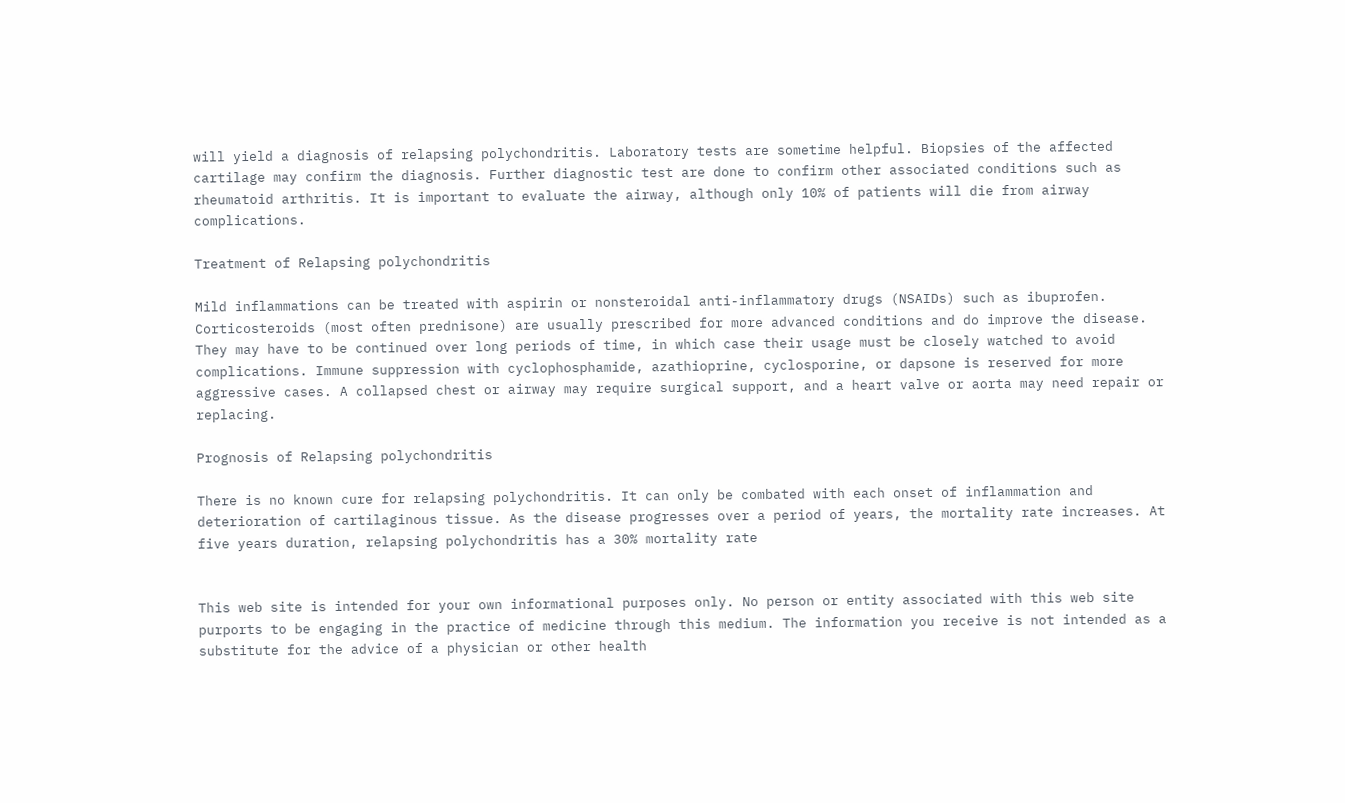will yield a diagnosis of relapsing polychondritis. Laboratory tests are sometime helpful. Biopsies of the affected cartilage may confirm the diagnosis. Further diagnostic test are done to confirm other associated conditions such as rheumatoid arthritis. It is important to evaluate the airway, although only 10% of patients will die from airway complications.

Treatment of Relapsing polychondritis

Mild inflammations can be treated with aspirin or nonsteroidal anti-inflammatory drugs (NSAIDs) such as ibuprofen. Corticosteroids (most often prednisone) are usually prescribed for more advanced conditions and do improve the disease. They may have to be continued over long periods of time, in which case their usage must be closely watched to avoid complications. Immune suppression with cyclophosphamide, azathioprine, cyclosporine, or dapsone is reserved for more aggressive cases. A collapsed chest or airway may require surgical support, and a heart valve or aorta may need repair or replacing.

Prognosis of Relapsing polychondritis

There is no known cure for relapsing polychondritis. It can only be combated with each onset of inflammation and deterioration of cartilaginous tissue. As the disease progresses over a period of years, the mortality rate increases. At five years duration, relapsing polychondritis has a 30% mortality rate


This web site is intended for your own informational purposes only. No person or entity associated with this web site purports to be engaging in the practice of medicine through this medium. The information you receive is not intended as a substitute for the advice of a physician or other health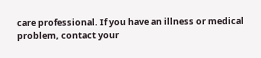care professional. If you have an illness or medical problem, contact your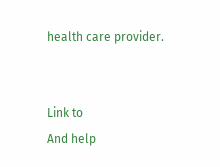health care provider.


Link to
And help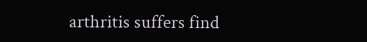arthritis suffers find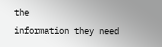the
information they need